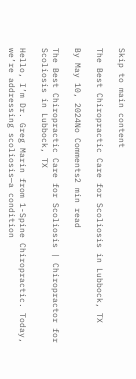Skip to main content

The Best Chiropractic Care for Scoliosis in Lubbock, TX

By May 10, 2024No Comments2 min read

The Best Chiropractic Care for Scoliosis | Chiropractor for Scoliosis in Lubbock, TX

Hello, I’m Dr. Greg Marin from 1-Spine Chiropractic. Today, we’re addressing scoliosis—a condition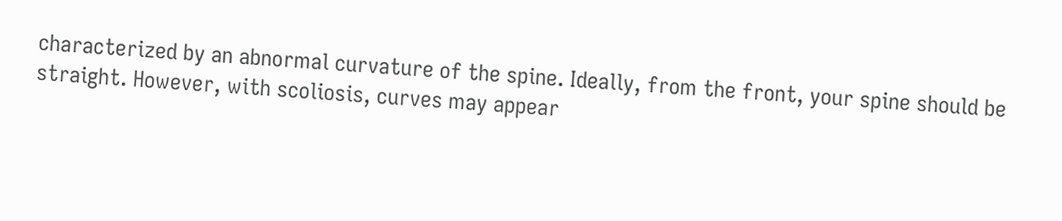characterized by an abnormal curvature of the spine. Ideally, from the front, your spine should be straight. However, with scoliosis, curves may appear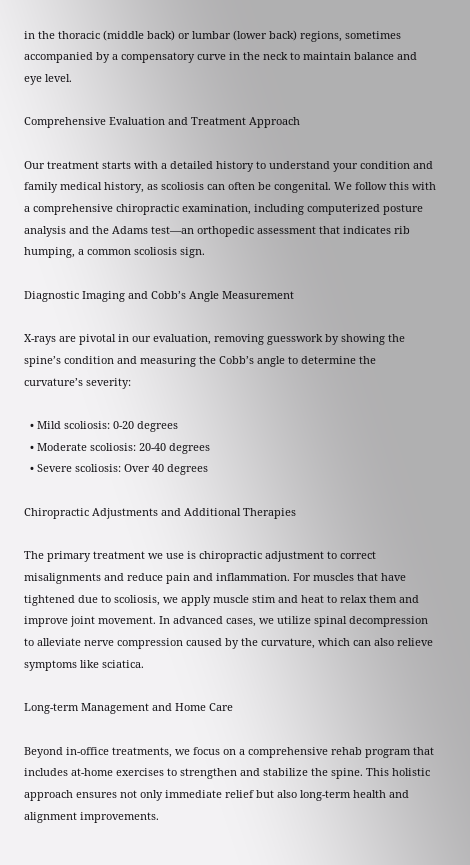in the thoracic (middle back) or lumbar (lower back) regions, sometimes accompanied by a compensatory curve in the neck to maintain balance and eye level.

Comprehensive Evaluation and Treatment Approach

Our treatment starts with a detailed history to understand your condition and family medical history, as scoliosis can often be congenital. We follow this with a comprehensive chiropractic examination, including computerized posture analysis and the Adams test—an orthopedic assessment that indicates rib humping, a common scoliosis sign.

Diagnostic Imaging and Cobb’s Angle Measurement

X-rays are pivotal in our evaluation, removing guesswork by showing the spine’s condition and measuring the Cobb’s angle to determine the curvature’s severity:

  • Mild scoliosis: 0-20 degrees
  • Moderate scoliosis: 20-40 degrees
  • Severe scoliosis: Over 40 degrees

Chiropractic Adjustments and Additional Therapies

The primary treatment we use is chiropractic adjustment to correct misalignments and reduce pain and inflammation. For muscles that have tightened due to scoliosis, we apply muscle stim and heat to relax them and improve joint movement. In advanced cases, we utilize spinal decompression to alleviate nerve compression caused by the curvature, which can also relieve symptoms like sciatica.

Long-term Management and Home Care

Beyond in-office treatments, we focus on a comprehensive rehab program that includes at-home exercises to strengthen and stabilize the spine. This holistic approach ensures not only immediate relief but also long-term health and alignment improvements.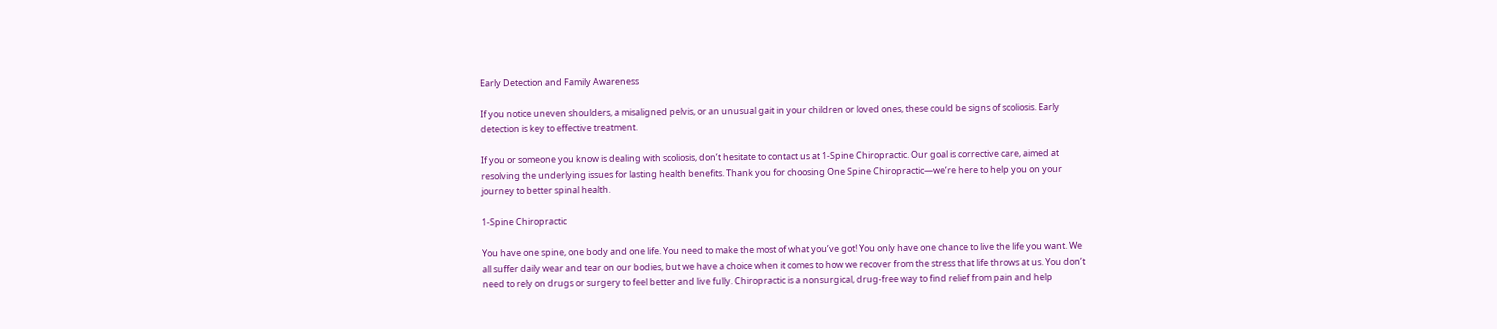Early Detection and Family Awareness

If you notice uneven shoulders, a misaligned pelvis, or an unusual gait in your children or loved ones, these could be signs of scoliosis. Early detection is key to effective treatment.

If you or someone you know is dealing with scoliosis, don’t hesitate to contact us at 1-Spine Chiropractic. Our goal is corrective care, aimed at resolving the underlying issues for lasting health benefits. Thank you for choosing One Spine Chiropractic—we’re here to help you on your journey to better spinal health.

1-Spine Chiropractic

You have one spine, one body and one life. You need to make the most of what you’ve got! You only have one chance to live the life you want. We all suffer daily wear and tear on our bodies, but we have a choice when it comes to how we recover from the stress that life throws at us. You don’t need to rely on drugs or surgery to feel better and live fully. Chiropractic is a nonsurgical, drug-free way to find relief from pain and help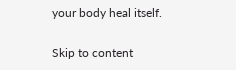your body heal itself.

Skip to content